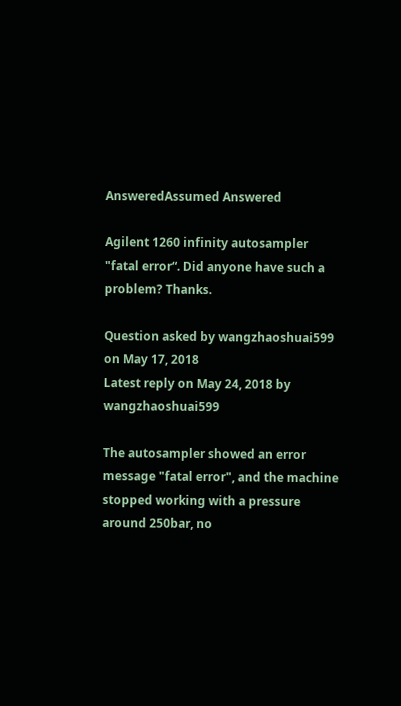AnsweredAssumed Answered

Agilent 1260 infinity autosampler "fatal error“. Did anyone have such a problem? Thanks.

Question asked by wangzhaoshuai599 on May 17, 2018
Latest reply on May 24, 2018 by wangzhaoshuai599

The autosampler showed an error message "fatal error", and the machine stopped working with a pressure around 250bar, no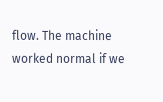flow. The machine worked normal if we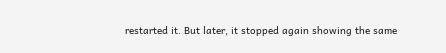restarted it. But later, it stopped again showing the same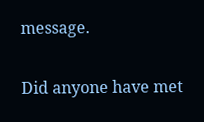message.

Did anyone have met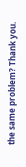the same problem? Thank you.